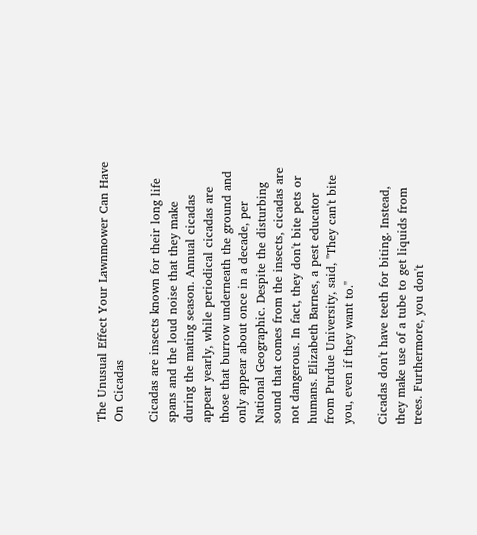The Unusual Effect Your Lawnmower Can Have On Cicadas

Cicadas are insects known for their long life spans and the loud noise that they make during the mating season. Annual cicadas appear yearly, while periodical cicadas are those that burrow underneath the ground and only appear about once in a decade, per National Geographic. Despite the disturbing sound that comes from the insects, cicadas are not dangerous. In fact, they don't bite pets or humans. Elizabeth Barnes, a pest educator from Purdue University, said, "They can't bite you, even if they want to."

Cicadas don't have teeth for biting. Instead, they make use of a tube to get liquids from trees. Furthermore, you don't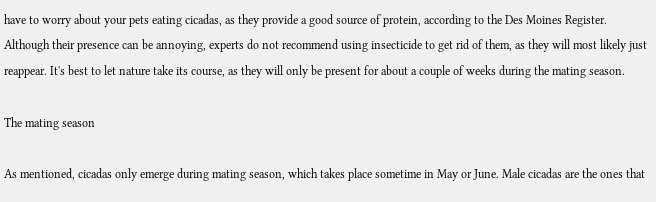have to worry about your pets eating cicadas, as they provide a good source of protein, according to the Des Moines Register. Although their presence can be annoying, experts do not recommend using insecticide to get rid of them, as they will most likely just reappear. It's best to let nature take its course, as they will only be present for about a couple of weeks during the mating season.

The mating season

As mentioned, cicadas only emerge during mating season, which takes place sometime in May or June. Male cicadas are the ones that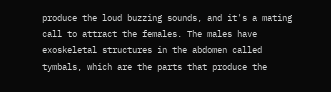produce the loud buzzing sounds, and it's a mating call to attract the females. The males have exoskeletal structures in the abdomen called tymbals, which are the parts that produce the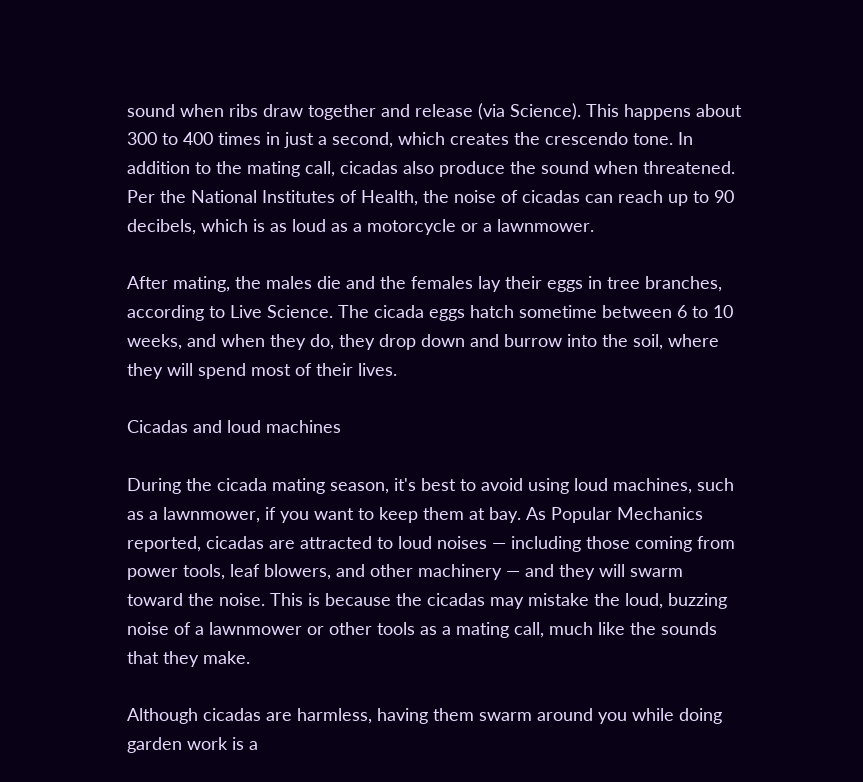sound when ribs draw together and release (via Science). This happens about 300 to 400 times in just a second, which creates the crescendo tone. In addition to the mating call, cicadas also produce the sound when threatened. Per the National Institutes of Health, the noise of cicadas can reach up to 90 decibels, which is as loud as a motorcycle or a lawnmower.

After mating, the males die and the females lay their eggs in tree branches, according to Live Science. The cicada eggs hatch sometime between 6 to 10 weeks, and when they do, they drop down and burrow into the soil, where they will spend most of their lives.

Cicadas and loud machines

During the cicada mating season, it's best to avoid using loud machines, such as a lawnmower, if you want to keep them at bay. As Popular Mechanics reported, cicadas are attracted to loud noises — including those coming from power tools, leaf blowers, and other machinery — and they will swarm toward the noise. This is because the cicadas may mistake the loud, buzzing noise of a lawnmower or other tools as a mating call, much like the sounds that they make.

Although cicadas are harmless, having them swarm around you while doing garden work is a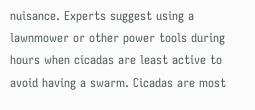nuisance. Experts suggest using a lawnmower or other power tools during hours when cicadas are least active to avoid having a swarm. Cicadas are most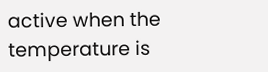active when the temperature is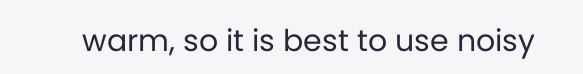warm, so it is best to use noisy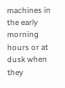machines in the early morning hours or at dusk when they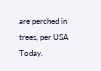are perched in trees, per USA Today.